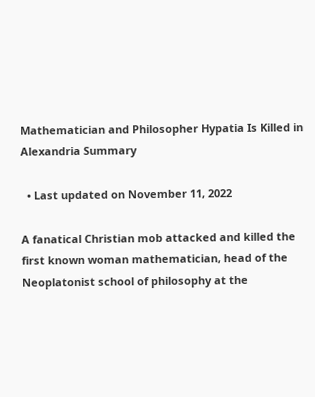Mathematician and Philosopher Hypatia Is Killed in Alexandria Summary

  • Last updated on November 11, 2022

A fanatical Christian mob attacked and killed the first known woman mathematician, head of the Neoplatonist school of philosophy at the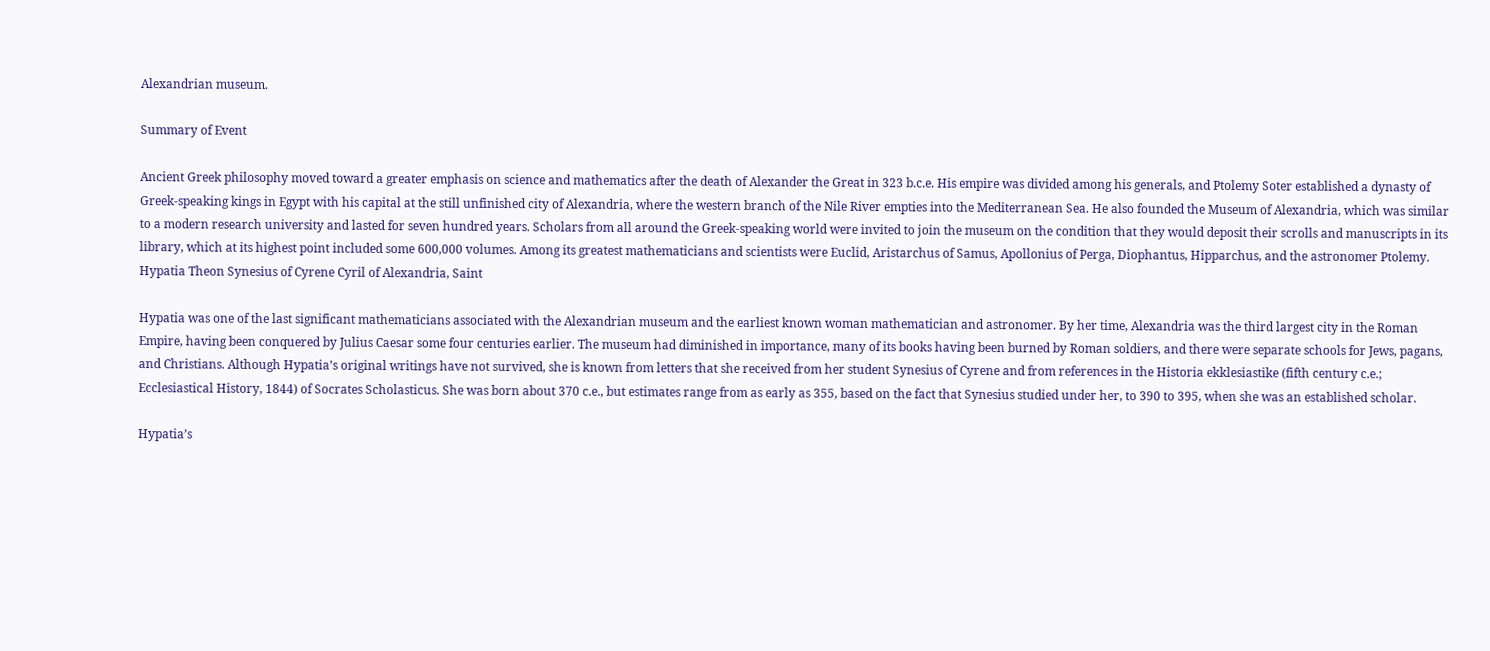Alexandrian museum.

Summary of Event

Ancient Greek philosophy moved toward a greater emphasis on science and mathematics after the death of Alexander the Great in 323 b.c.e. His empire was divided among his generals, and Ptolemy Soter established a dynasty of Greek-speaking kings in Egypt with his capital at the still unfinished city of Alexandria, where the western branch of the Nile River empties into the Mediterranean Sea. He also founded the Museum of Alexandria, which was similar to a modern research university and lasted for seven hundred years. Scholars from all around the Greek-speaking world were invited to join the museum on the condition that they would deposit their scrolls and manuscripts in its library, which at its highest point included some 600,000 volumes. Among its greatest mathematicians and scientists were Euclid, Aristarchus of Samus, Apollonius of Perga, Diophantus, Hipparchus, and the astronomer Ptolemy. Hypatia Theon Synesius of Cyrene Cyril of Alexandria, Saint

Hypatia was one of the last significant mathematicians associated with the Alexandrian museum and the earliest known woman mathematician and astronomer. By her time, Alexandria was the third largest city in the Roman Empire, having been conquered by Julius Caesar some four centuries earlier. The museum had diminished in importance, many of its books having been burned by Roman soldiers, and there were separate schools for Jews, pagans, and Christians. Although Hypatia’s original writings have not survived, she is known from letters that she received from her student Synesius of Cyrene and from references in the Historia ekklesiastike (fifth century c.e.; Ecclesiastical History, 1844) of Socrates Scholasticus. She was born about 370 c.e., but estimates range from as early as 355, based on the fact that Synesius studied under her, to 390 to 395, when she was an established scholar.

Hypatia’s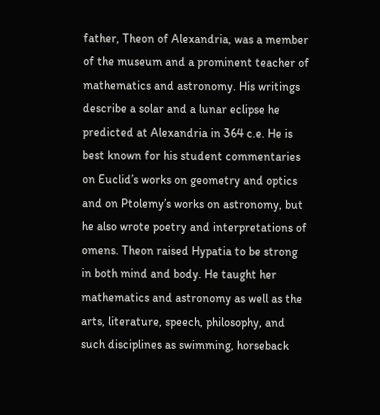father, Theon of Alexandria, was a member of the museum and a prominent teacher of mathematics and astronomy. His writings describe a solar and a lunar eclipse he predicted at Alexandria in 364 c.e. He is best known for his student commentaries on Euclid’s works on geometry and optics and on Ptolemy’s works on astronomy, but he also wrote poetry and interpretations of omens. Theon raised Hypatia to be strong in both mind and body. He taught her mathematics and astronomy as well as the arts, literature, speech, philosophy, and such disciplines as swimming, horseback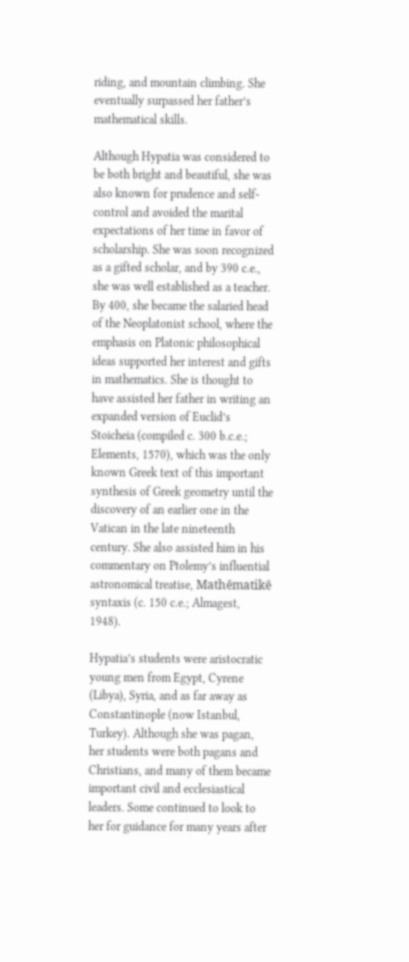riding, and mountain climbing. She eventually surpassed her father’s mathematical skills.

Although Hypatia was considered to be both bright and beautiful, she was also known for prudence and self-control and avoided the marital expectations of her time in favor of scholarship. She was soon recognized as a gifted scholar, and by 390 c.e., she was well established as a teacher. By 400, she became the salaried head of the Neoplatonist school, where the emphasis on Platonic philosophical ideas supported her interest and gifts in mathematics. She is thought to have assisted her father in writing an expanded version of Euclid’s Stoicheia (compiled c. 300 b.c.e.; Elements, 1570), which was the only known Greek text of this important synthesis of Greek geometry until the discovery of an earlier one in the Vatican in the late nineteenth century. She also assisted him in his commentary on Ptolemy’s influential astronomical treatise, Mathēmatikē syntaxis (c. 150 c.e.; Almagest, 1948).

Hypatia’s students were aristocratic young men from Egypt, Cyrene (Libya), Syria, and as far away as Constantinople (now Istanbul, Turkey). Although she was pagan, her students were both pagans and Christians, and many of them became important civil and ecclesiastical leaders. Some continued to look to her for guidance for many years after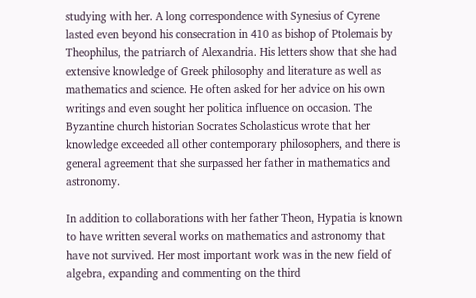studying with her. A long correspondence with Synesius of Cyrene lasted even beyond his consecration in 410 as bishop of Ptolemais by Theophilus, the patriarch of Alexandria. His letters show that she had extensive knowledge of Greek philosophy and literature as well as mathematics and science. He often asked for her advice on his own writings and even sought her politica influence on occasion. The Byzantine church historian Socrates Scholasticus wrote that her knowledge exceeded all other contemporary philosophers, and there is general agreement that she surpassed her father in mathematics and astronomy.

In addition to collaborations with her father Theon, Hypatia is known to have written several works on mathematics and astronomy that have not survived. Her most important work was in the new field of algebra, expanding and commenting on the third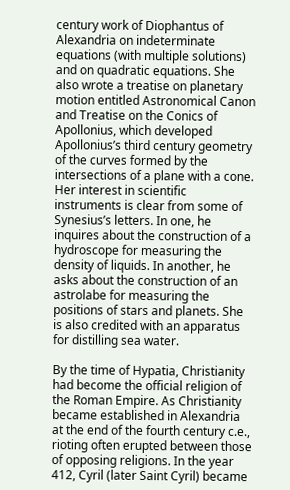century work of Diophantus of Alexandria on indeterminate equations (with multiple solutions) and on quadratic equations. She also wrote a treatise on planetary motion entitled Astronomical Canon and Treatise on the Conics of Apollonius, which developed Apollonius’s third century geometry of the curves formed by the intersections of a plane with a cone. Her interest in scientific instruments is clear from some of Synesius’s letters. In one, he inquires about the construction of a hydroscope for measuring the density of liquids. In another, he asks about the construction of an astrolabe for measuring the positions of stars and planets. She is also credited with an apparatus for distilling sea water.

By the time of Hypatia, Christianity had become the official religion of the Roman Empire. As Christianity became established in Alexandria at the end of the fourth century c.e., rioting often erupted between those of opposing religions. In the year 412, Cyril (later Saint Cyril) became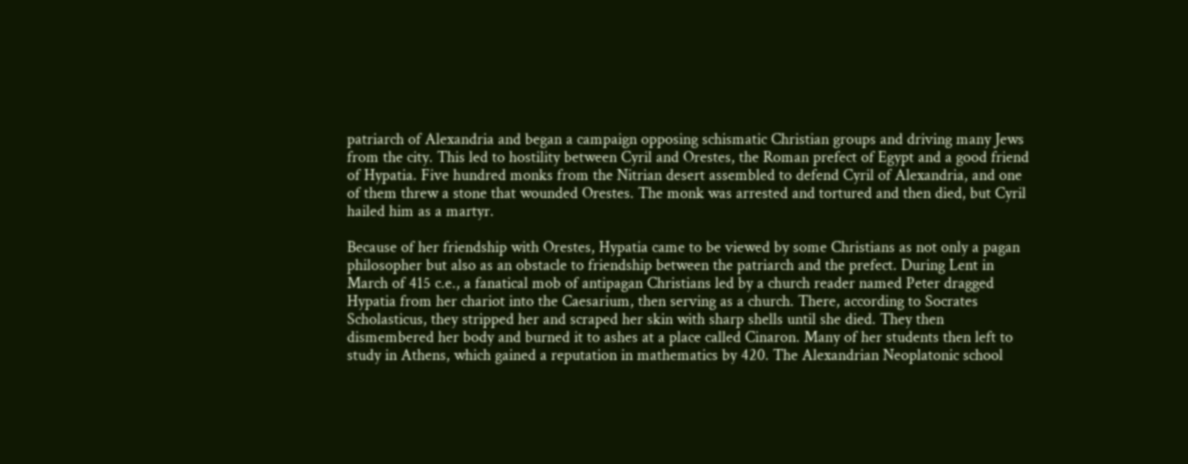patriarch of Alexandria and began a campaign opposing schismatic Christian groups and driving many Jews from the city. This led to hostility between Cyril and Orestes, the Roman prefect of Egypt and a good friend of Hypatia. Five hundred monks from the Nitrian desert assembled to defend Cyril of Alexandria, and one of them threw a stone that wounded Orestes. The monk was arrested and tortured and then died, but Cyril hailed him as a martyr.

Because of her friendship with Orestes, Hypatia came to be viewed by some Christians as not only a pagan philosopher but also as an obstacle to friendship between the patriarch and the prefect. During Lent in March of 415 c.e., a fanatical mob of antipagan Christians led by a church reader named Peter dragged Hypatia from her chariot into the Caesarium, then serving as a church. There, according to Socrates Scholasticus, they stripped her and scraped her skin with sharp shells until she died. They then dismembered her body and burned it to ashes at a place called Cinaron. Many of her students then left to study in Athens, which gained a reputation in mathematics by 420. The Alexandrian Neoplatonic school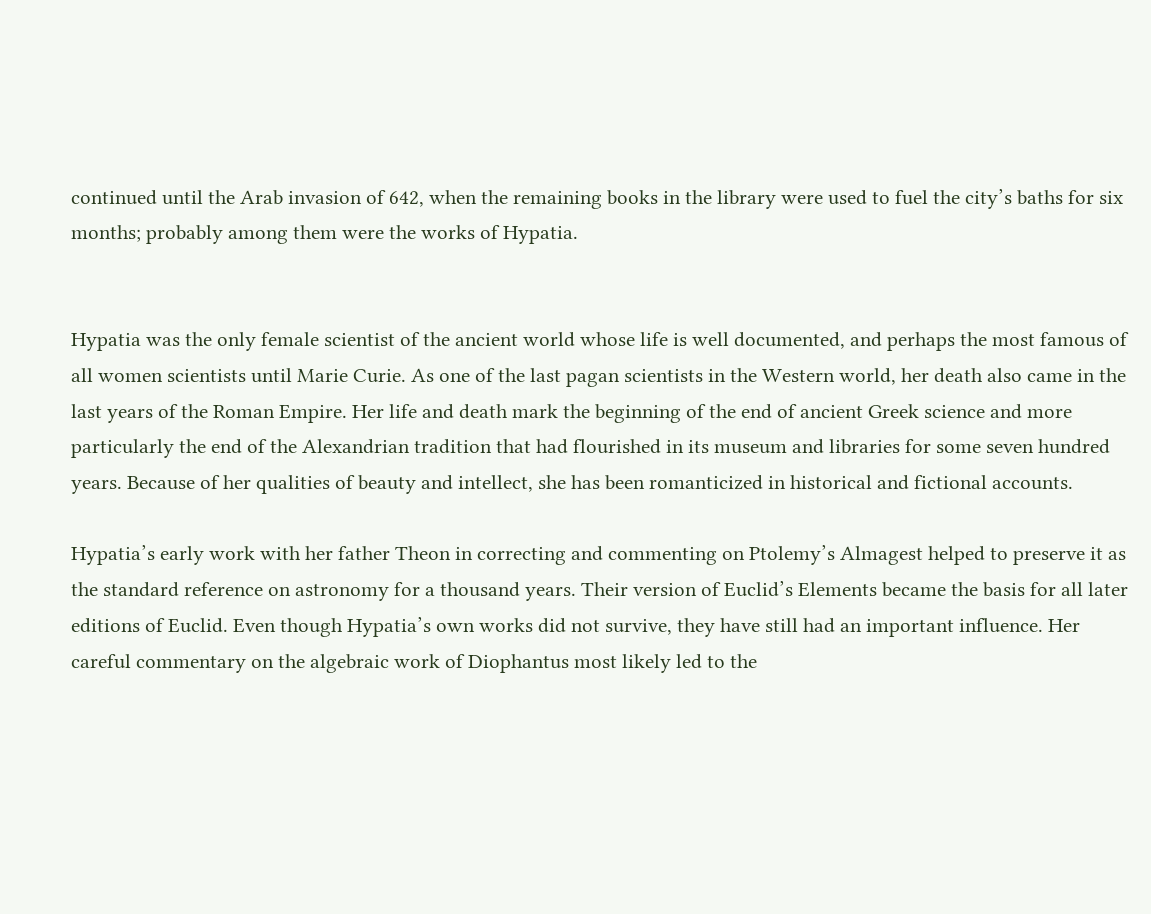continued until the Arab invasion of 642, when the remaining books in the library were used to fuel the city’s baths for six months; probably among them were the works of Hypatia.


Hypatia was the only female scientist of the ancient world whose life is well documented, and perhaps the most famous of all women scientists until Marie Curie. As one of the last pagan scientists in the Western world, her death also came in the last years of the Roman Empire. Her life and death mark the beginning of the end of ancient Greek science and more particularly the end of the Alexandrian tradition that had flourished in its museum and libraries for some seven hundred years. Because of her qualities of beauty and intellect, she has been romanticized in historical and fictional accounts.

Hypatia’s early work with her father Theon in correcting and commenting on Ptolemy’s Almagest helped to preserve it as the standard reference on astronomy for a thousand years. Their version of Euclid’s Elements became the basis for all later editions of Euclid. Even though Hypatia’s own works did not survive, they have still had an important influence. Her careful commentary on the algebraic work of Diophantus most likely led to the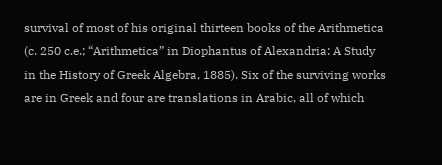survival of most of his original thirteen books of the Arithmetica (c. 250 c.e.; “Arithmetica” in Diophantus of Alexandria: A Study in the History of Greek Algebra, 1885). Six of the surviving works are in Greek and four are translations in Arabic, all of which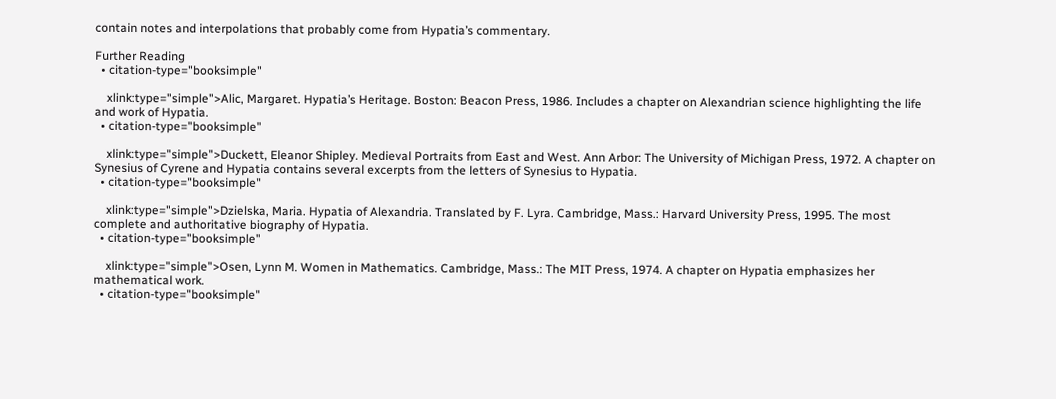contain notes and interpolations that probably come from Hypatia’s commentary.

Further Reading
  • citation-type="booksimple"

    xlink:type="simple">Alic, Margaret. Hypatia’s Heritage. Boston: Beacon Press, 1986. Includes a chapter on Alexandrian science highlighting the life and work of Hypatia.
  • citation-type="booksimple"

    xlink:type="simple">Duckett, Eleanor Shipley. Medieval Portraits from East and West. Ann Arbor: The University of Michigan Press, 1972. A chapter on Synesius of Cyrene and Hypatia contains several excerpts from the letters of Synesius to Hypatia.
  • citation-type="booksimple"

    xlink:type="simple">Dzielska, Maria. Hypatia of Alexandria. Translated by F. Lyra. Cambridge, Mass.: Harvard University Press, 1995. The most complete and authoritative biography of Hypatia.
  • citation-type="booksimple"

    xlink:type="simple">Osen, Lynn M. Women in Mathematics. Cambridge, Mass.: The MIT Press, 1974. A chapter on Hypatia emphasizes her mathematical work.
  • citation-type="booksimple"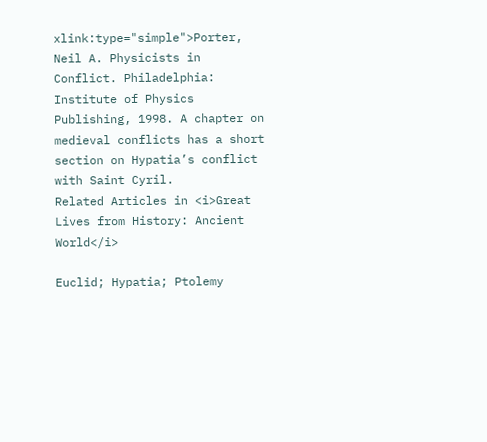xlink:type="simple">Porter, Neil A. Physicists in Conflict. Philadelphia: Institute of Physics Publishing, 1998. A chapter on medieval conflicts has a short section on Hypatia’s conflict with Saint Cyril.
Related Articles in <i>Great Lives from History: Ancient World</i>

Euclid; Hypatia; Ptolemy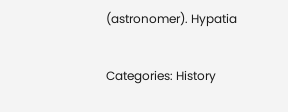(astronomer). Hypatia

Categories: History